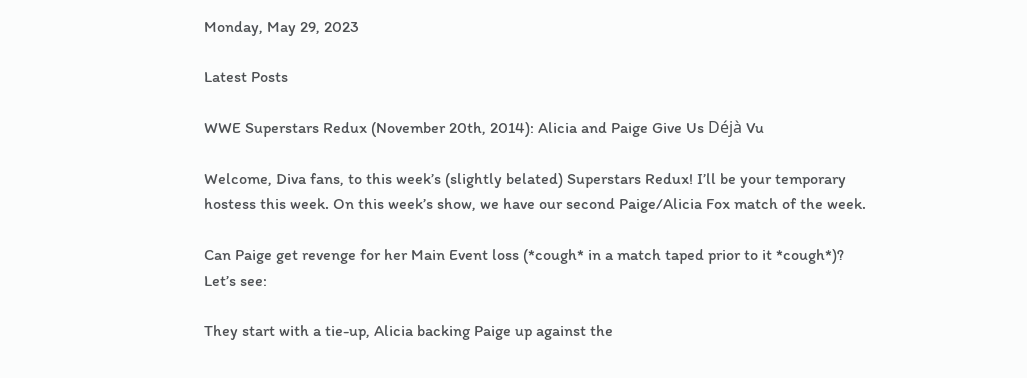Monday, May 29, 2023

Latest Posts

WWE Superstars Redux (November 20th, 2014): Alicia and Paige Give Us Déjà Vu

Welcome, Diva fans, to this week’s (slightly belated) Superstars Redux! I’ll be your temporary hostess this week. On this week’s show, we have our second Paige/Alicia Fox match of the week.

Can Paige get revenge for her Main Event loss (*cough* in a match taped prior to it *cough*)? Let’s see:

They start with a tie-up, Alicia backing Paige up against the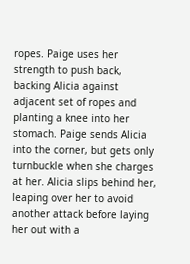ropes. Paige uses her strength to push back, backing Alicia against adjacent set of ropes and planting a knee into her stomach. Paige sends Alicia into the corner, but gets only turnbuckle when she charges at her. Alicia slips behind her, leaping over her to avoid another attack before laying her out with a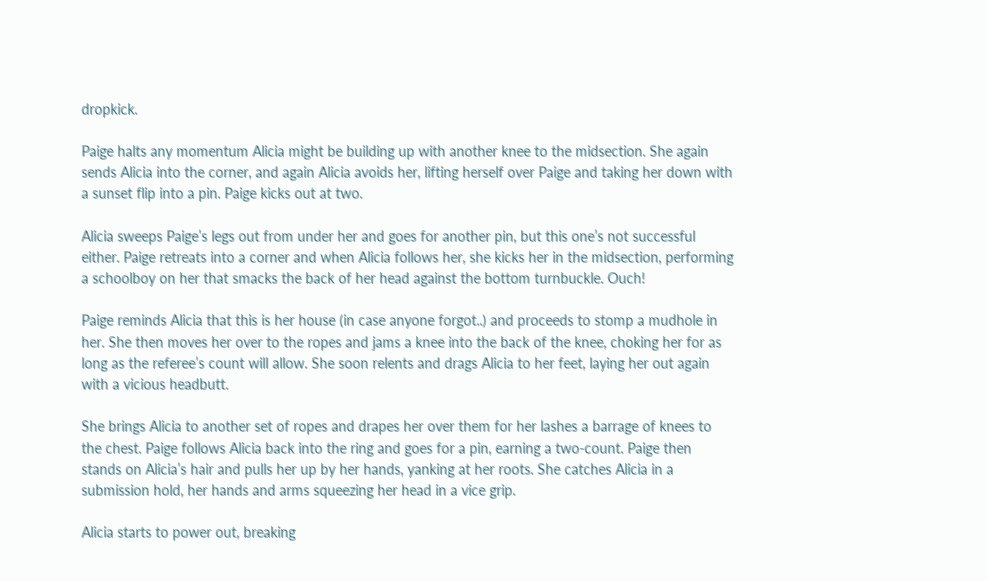dropkick.

Paige halts any momentum Alicia might be building up with another knee to the midsection. She again sends Alicia into the corner, and again Alicia avoids her, lifting herself over Paige and taking her down with a sunset flip into a pin. Paige kicks out at two.

Alicia sweeps Paige’s legs out from under her and goes for another pin, but this one’s not successful either. Paige retreats into a corner and when Alicia follows her, she kicks her in the midsection, performing a schoolboy on her that smacks the back of her head against the bottom turnbuckle. Ouch!

Paige reminds Alicia that this is her house (in case anyone forgot..) and proceeds to stomp a mudhole in her. She then moves her over to the ropes and jams a knee into the back of the knee, choking her for as long as the referee’s count will allow. She soon relents and drags Alicia to her feet, laying her out again with a vicious headbutt.

She brings Alicia to another set of ropes and drapes her over them for her lashes a barrage of knees to the chest. Paige follows Alicia back into the ring and goes for a pin, earning a two-count. Paige then stands on Alicia’s hair and pulls her up by her hands, yanking at her roots. She catches Alicia in a submission hold, her hands and arms squeezing her head in a vice grip.

Alicia starts to power out, breaking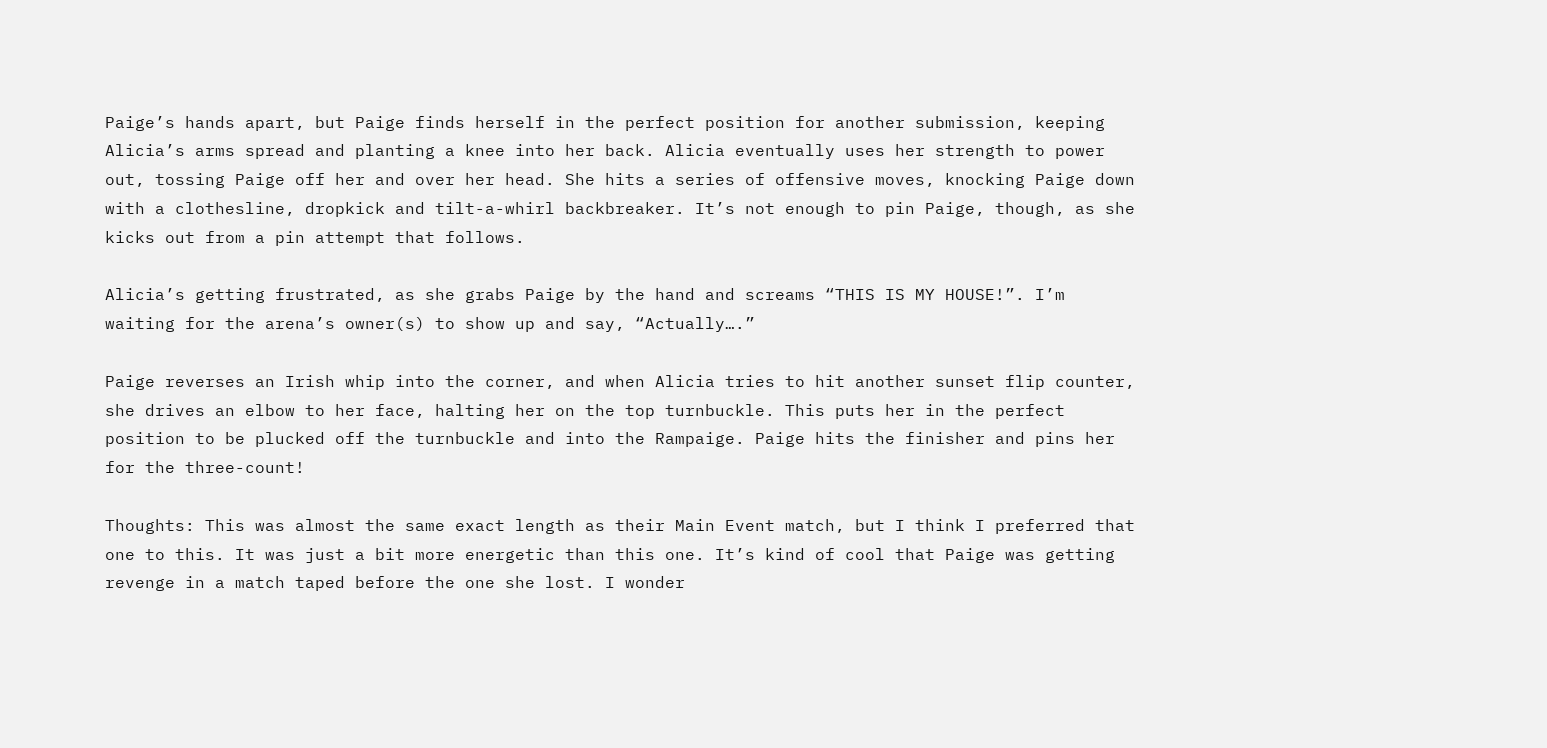Paige’s hands apart, but Paige finds herself in the perfect position for another submission, keeping Alicia’s arms spread and planting a knee into her back. Alicia eventually uses her strength to power out, tossing Paige off her and over her head. She hits a series of offensive moves, knocking Paige down with a clothesline, dropkick and tilt-a-whirl backbreaker. It’s not enough to pin Paige, though, as she kicks out from a pin attempt that follows.

Alicia’s getting frustrated, as she grabs Paige by the hand and screams “THIS IS MY HOUSE!”. I’m waiting for the arena’s owner(s) to show up and say, “Actually….”

Paige reverses an Irish whip into the corner, and when Alicia tries to hit another sunset flip counter, she drives an elbow to her face, halting her on the top turnbuckle. This puts her in the perfect position to be plucked off the turnbuckle and into the Rampaige. Paige hits the finisher and pins her for the three-count!

Thoughts: This was almost the same exact length as their Main Event match, but I think I preferred that one to this. It was just a bit more energetic than this one. It’s kind of cool that Paige was getting revenge in a match taped before the one she lost. I wonder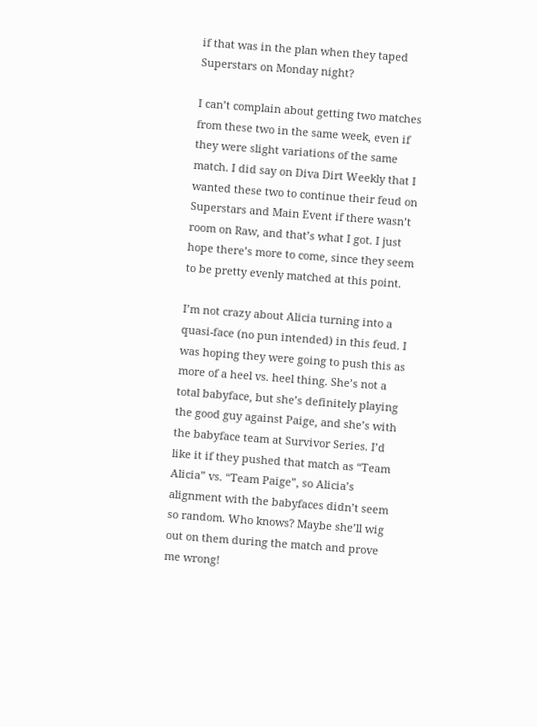if that was in the plan when they taped Superstars on Monday night?

I can’t complain about getting two matches from these two in the same week, even if they were slight variations of the same match. I did say on Diva Dirt Weekly that I wanted these two to continue their feud on Superstars and Main Event if there wasn’t room on Raw, and that’s what I got. I just hope there’s more to come, since they seem to be pretty evenly matched at this point.

I’m not crazy about Alicia turning into a quasi-face (no pun intended) in this feud. I was hoping they were going to push this as more of a heel vs. heel thing. She’s not a total babyface, but she’s definitely playing the good guy against Paige, and she’s with the babyface team at Survivor Series. I’d like it if they pushed that match as “Team Alicia” vs. “Team Paige”, so Alicia’s alignment with the babyfaces didn’t seem so random. Who knows? Maybe she’ll wig out on them during the match and prove me wrong!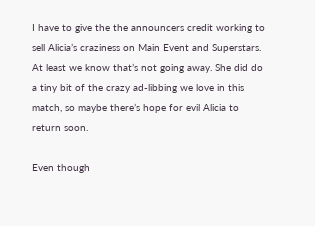I have to give the the announcers credit working to sell Alicia’s craziness on Main Event and Superstars. At least we know that’s not going away. She did do a tiny bit of the crazy ad-libbing we love in this match, so maybe there’s hope for evil Alicia to return soon.

Even though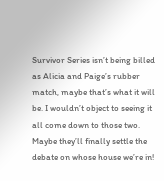Survivor Series isn’t being billed as Alicia and Paige’s rubber match, maybe that’s what it will be. I wouldn’t object to seeing it all come down to those two. Maybe they’ll finally settle the debate on whose house we’re in!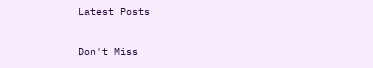Latest Posts

Don't Miss